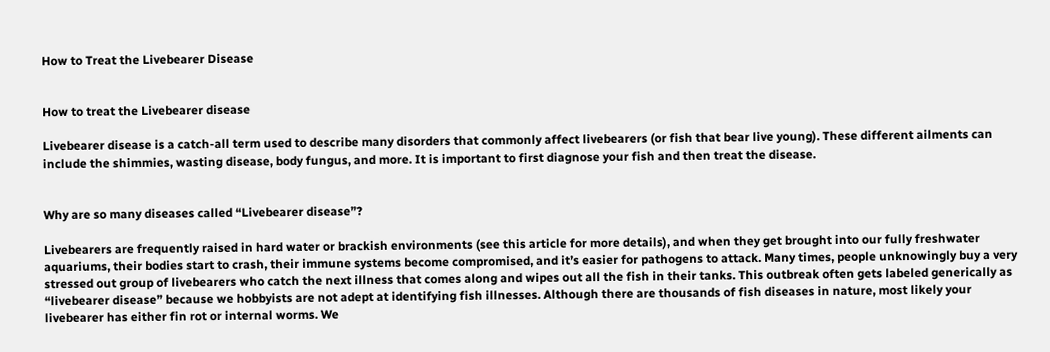How to Treat the Livebearer Disease


How to treat the Livebearer disease

Livebearer disease is a catch-all term used to describe many disorders that commonly affect livebearers (or fish that bear live young). These different ailments can include the shimmies, wasting disease, body fungus, and more. It is important to first diagnose your fish and then treat the disease.


Why are so many diseases called “Livebearer disease”?

Livebearers are frequently raised in hard water or brackish environments (see this article for more details), and when they get brought into our fully freshwater aquariums, their bodies start to crash, their immune systems become compromised, and it’s easier for pathogens to attack. Many times, people unknowingly buy a very stressed out group of livebearers who catch the next illness that comes along and wipes out all the fish in their tanks. This outbreak often gets labeled generically as “livebearer disease” because we hobbyists are not adept at identifying fish illnesses. Although there are thousands of fish diseases in nature, most likely your livebearer has either fin rot or internal worms. We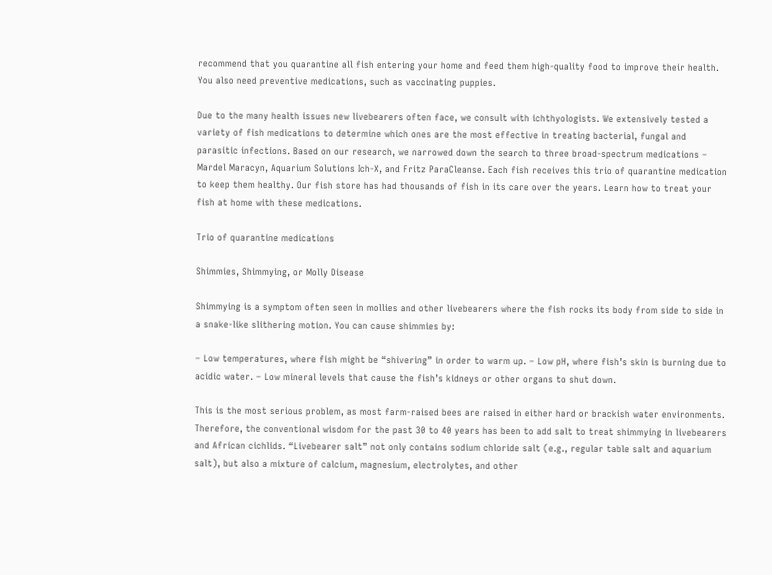recommend that you quarantine all fish entering your home and feed them high-quality food to improve their health. You also need preventive medications, such as vaccinating puppies.

Due to the many health issues new livebearers often face, we consult with ichthyologists. We extensively tested a variety of fish medications to determine which ones are the most effective in treating bacterial, fungal and parasitic infections. Based on our research, we narrowed down the search to three broad-spectrum medications – Mardel Maracyn, Aquarium Solutions Ich-X, and Fritz ParaCleanse. Each fish receives this trio of quarantine medication to keep them healthy. Our fish store has had thousands of fish in its care over the years. Learn how to treat your fish at home with these medications.

Trio of quarantine medications

Shimmies, Shimmying, or Molly Disease

Shimmying is a symptom often seen in mollies and other livebearers where the fish rocks its body from side to side in a snake-like slithering motion. You can cause shimmies by:

– Low temperatures, where fish might be “shivering” in order to warm up. – Low pH, where fish’s skin is burning due to acidic water. – Low mineral levels that cause the fish’s kidneys or other organs to shut down.

This is the most serious problem, as most farm-raised bees are raised in either hard or brackish water environments. Therefore, the conventional wisdom for the past 30 to 40 years has been to add salt to treat shimmying in livebearers and African cichlids. “Livebearer salt” not only contains sodium chloride salt (e.g., regular table salt and aquarium salt), but also a mixture of calcium, magnesium, electrolytes, and other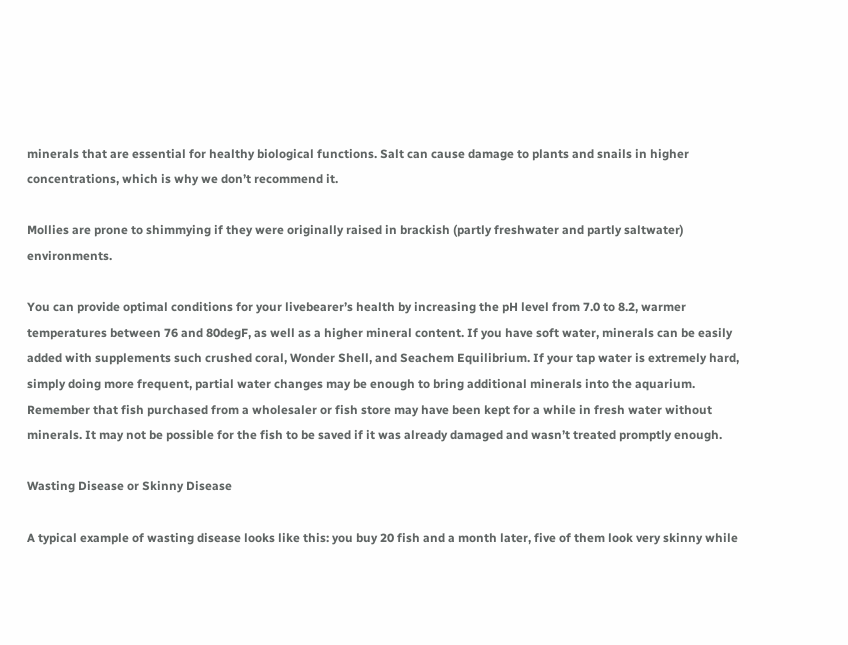minerals that are essential for healthy biological functions. Salt can cause damage to plants and snails in higher concentrations, which is why we don’t recommend it.

Mollies are prone to shimmying if they were originally raised in brackish (partly freshwater and partly saltwater) environments.

You can provide optimal conditions for your livebearer’s health by increasing the pH level from 7.0 to 8.2, warmer temperatures between 76 and 80degF, as well as a higher mineral content. If you have soft water, minerals can be easily added with supplements such crushed coral, Wonder Shell, and Seachem Equilibrium. If your tap water is extremely hard, simply doing more frequent, partial water changes may be enough to bring additional minerals into the aquarium. Remember that fish purchased from a wholesaler or fish store may have been kept for a while in fresh water without minerals. It may not be possible for the fish to be saved if it was already damaged and wasn’t treated promptly enough.

Wasting Disease or Skinny Disease

A typical example of wasting disease looks like this: you buy 20 fish and a month later, five of them look very skinny while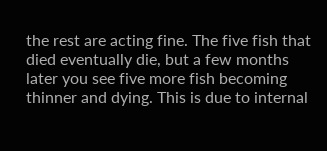the rest are acting fine. The five fish that died eventually die, but a few months later you see five more fish becoming thinner and dying. This is due to internal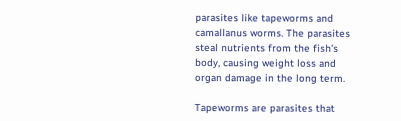parasites like tapeworms and camallanus worms. The parasites steal nutrients from the fish’s body, causing weight loss and organ damage in the long term.

Tapeworms are parasites that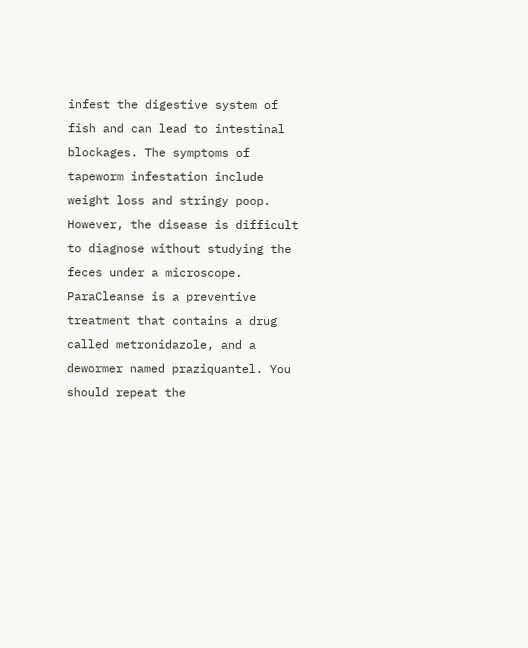infest the digestive system of fish and can lead to intestinal blockages. The symptoms of tapeworm infestation include weight loss and stringy poop. However, the disease is difficult to diagnose without studying the feces under a microscope. ParaCleanse is a preventive treatment that contains a drug called metronidazole, and a dewormer named praziquantel. You should repeat the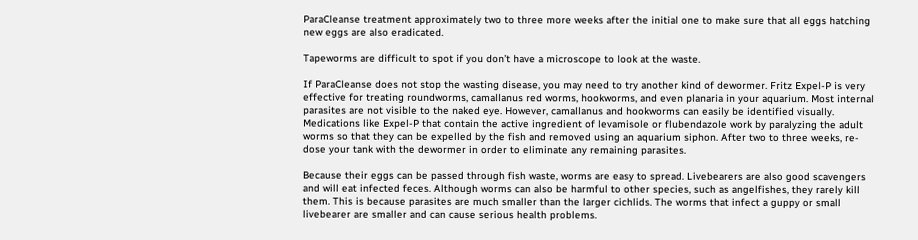ParaCleanse treatment approximately two to three more weeks after the initial one to make sure that all eggs hatching new eggs are also eradicated.

Tapeworms are difficult to spot if you don’t have a microscope to look at the waste.

If ParaCleanse does not stop the wasting disease, you may need to try another kind of dewormer. Fritz Expel-P is very effective for treating roundworms, camallanus red worms, hookworms, and even planaria in your aquarium. Most internal parasites are not visible to the naked eye. However, camallanus and hookworms can easily be identified visually. Medications like Expel-P that contain the active ingredient of levamisole or flubendazole work by paralyzing the adult worms so that they can be expelled by the fish and removed using an aquarium siphon. After two to three weeks, re-dose your tank with the dewormer in order to eliminate any remaining parasites.

Because their eggs can be passed through fish waste, worms are easy to spread. Livebearers are also good scavengers and will eat infected feces. Although worms can also be harmful to other species, such as angelfishes, they rarely kill them. This is because parasites are much smaller than the larger cichlids. The worms that infect a guppy or small livebearer are smaller and can cause serious health problems.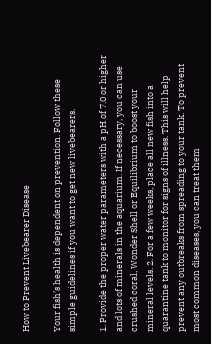How to Prevent Livebearer Disease

Your fish’s health is dependent on prevention. Follow these simple guidelines if you want to get new livebearers.

1. Provide the proper water parameters with a pH of 7.0 or higher and lots of minerals in the aquarium. If necessary, you can use crushed coral, Wonder Shell or Equilibrium to boost your mineral levels. 2. For a few weeks, place all new fish into a quarantine tank to monitor for signs of illness. This will help prevent any outbreaks from spreading to your tank. To prevent most common diseases, you can treat them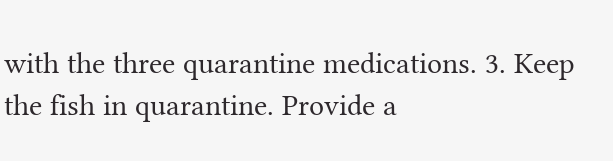with the three quarantine medications. 3. Keep the fish in quarantine. Provide a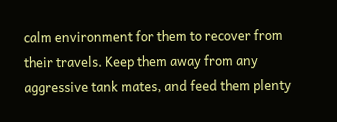calm environment for them to recover from their travels. Keep them away from any aggressive tank mates, and feed them plenty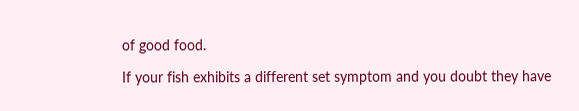of good food.

If your fish exhibits a different set symptom and you doubt they have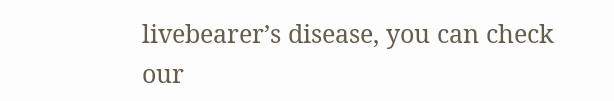livebearer’s disease, you can check our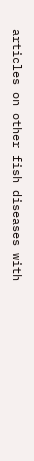articles on other fish diseases with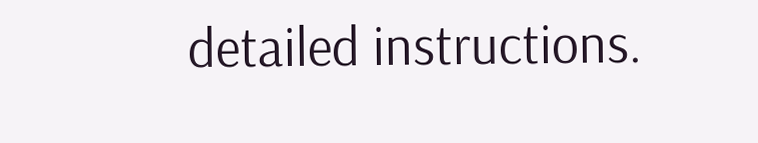detailed instructions.